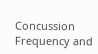Concussion Frequency and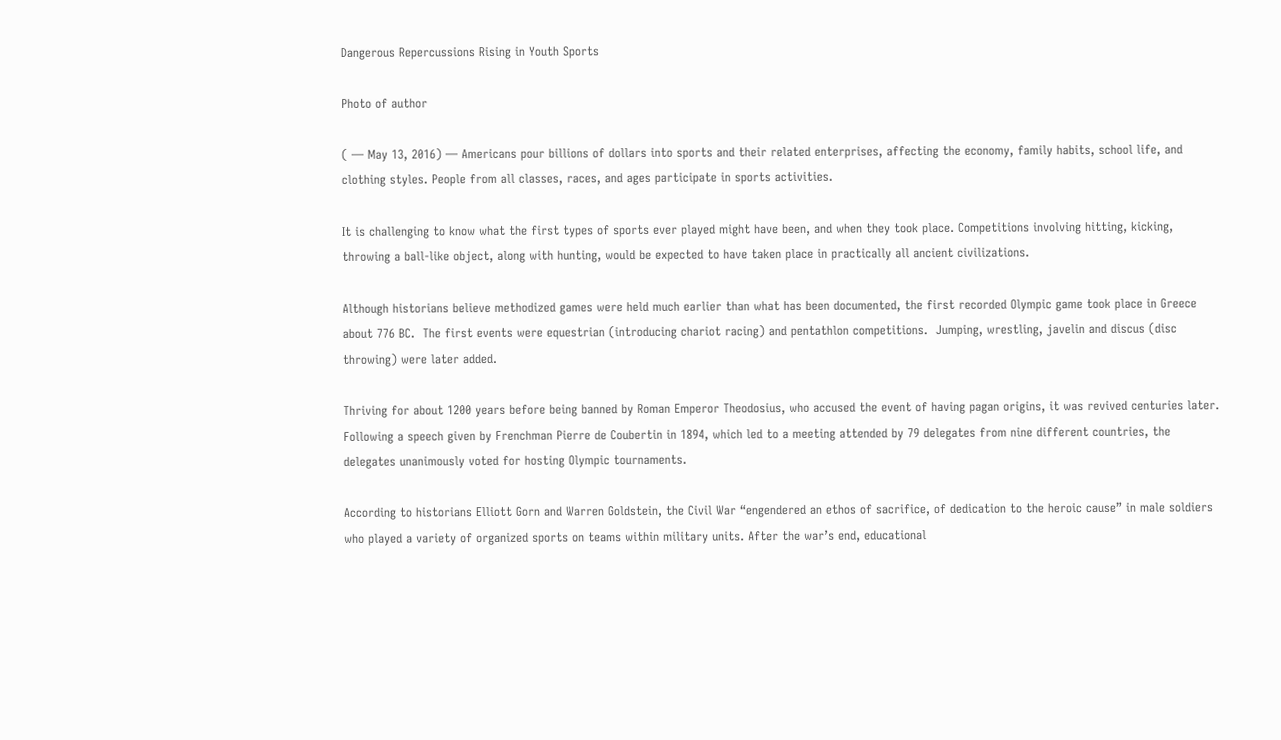Dangerous Repercussions Rising in Youth Sports

Photo of author

( — May 13, 2016) — Americans pour billions of dollars into sports and their related enterprises, affecting the economy, family habits, school life, and clothing styles. People from all classes, races, and ages participate in sports activities.

It is challenging to know what the first types of sports ever played might have been, and when they took place. Competitions involving hitting, kicking, throwing a ball-like object, along with hunting, would be expected to have taken place in practically all ancient civilizations.

Although historians believe methodized games were held much earlier than what has been documented, the first recorded Olympic game took place in Greece about 776 BC.  The first events were equestrian (introducing chariot racing) and pentathlon competitions.  Jumping, wrestling, javelin and discus (disc throwing) were later added.

Thriving for about 1200 years before being banned by Roman Emperor Theodosius, who accused the event of having pagan origins, it was revived centuries later. Following a speech given by Frenchman Pierre de Coubertin in 1894, which led to a meeting attended by 79 delegates from nine different countries, the delegates unanimously voted for hosting Olympic tournaments.

According to historians Elliott Gorn and Warren Goldstein, the Civil War “engendered an ethos of sacrifice, of dedication to the heroic cause” in male soldiers who played a variety of organized sports on teams within military units. After the war’s end, educational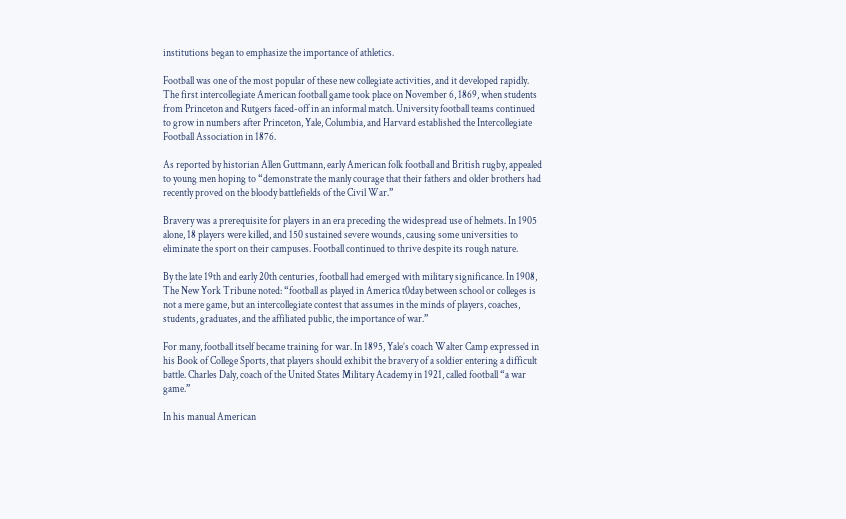institutions began to emphasize the importance of athletics.

Football was one of the most popular of these new collegiate activities, and it developed rapidly. The first intercollegiate American football game took place on November 6, 1869, when students from Princeton and Rutgers faced-off in an informal match. University football teams continued to grow in numbers after Princeton, Yale, Columbia, and Harvard established the Intercollegiate Football Association in 1876.

As reported by historian Allen Guttmann, early American folk football and British rugby, appealed to young men hoping to “demonstrate the manly courage that their fathers and older brothers had recently proved on the bloody battlefields of the Civil War.”

Bravery was a prerequisite for players in an era preceding the widespread use of helmets. In 1905 alone, 18 players were killed, and 150 sustained severe wounds, causing some universities to eliminate the sport on their campuses. Football continued to thrive despite its rough nature.

By the late 19th and early 20th centuries, football had emerged with military significance. In 1908, The New York Tribune noted: “football as played in America t0day between school or colleges is not a mere game, but an intercollegiate contest that assumes in the minds of players, coaches, students, graduates, and the affiliated public, the importance of war.”

For many, football itself became training for war. In 1895, Yale’s coach Walter Camp expressed in his Book of College Sports, that players should exhibit the bravery of a soldier entering a difficult battle. Charles Daly, coach of the United States Military Academy in 1921, called football “a war game.”

In his manual American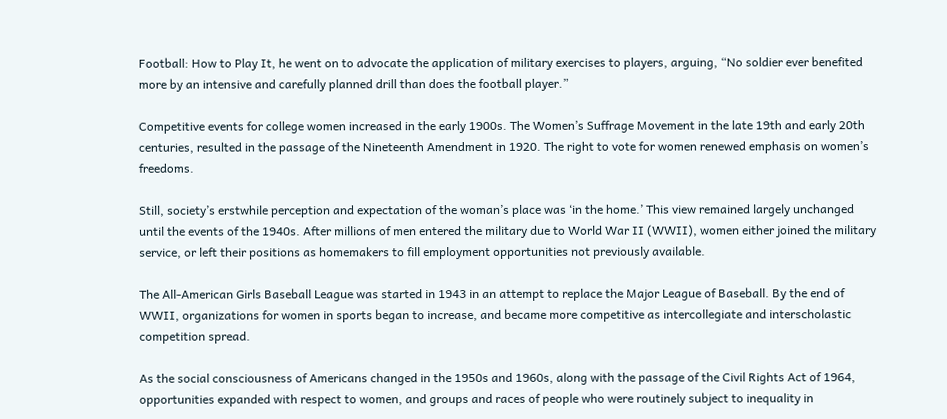Football: How to Play It, he went on to advocate the application of military exercises to players, arguing, “No soldier ever benefited more by an intensive and carefully planned drill than does the football player.”

Competitive events for college women increased in the early 1900s. The Women’s Suffrage Movement in the late 19th and early 20th centuries, resulted in the passage of the Nineteenth Amendment in 1920. The right to vote for women renewed emphasis on women’s freedoms.

Still, society’s erstwhile perception and expectation of the woman’s place was ‘in the home.’ This view remained largely unchanged until the events of the 1940s. After millions of men entered the military due to World War II (WWII), women either joined the military service, or left their positions as homemakers to fill employment opportunities not previously available.

The All-American Girls Baseball League was started in 1943 in an attempt to replace the Major League of Baseball. By the end of WWII, organizations for women in sports began to increase, and became more competitive as intercollegiate and interscholastic competition spread.

As the social consciousness of Americans changed in the 1950s and 1960s, along with the passage of the Civil Rights Act of 1964, opportunities expanded with respect to women, and groups and races of people who were routinely subject to inequality in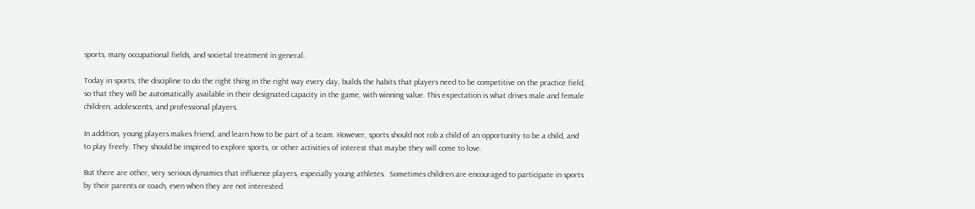sports, many occupational fields, and societal treatment in general.

Today in sports, the discipline to do the right thing in the right way every day, builds the habits that players need to be competitive on the practice field, so that they will be automatically available in their designated capacity in the game, with winning value. This expectation is what drives male and female children, adolescents, and professional players.

In addition, young players makes friend, and learn how to be part of a team. However, sports should not rob a child of an opportunity to be a child, and to play freely. They should be inspired to explore sports, or other activities of interest that maybe they will come to love.

But there are other, very serious dynamics that influence players, especially young athletes.  Sometimes children are encouraged to participate in sports by their parents or coach, even when they are not interested.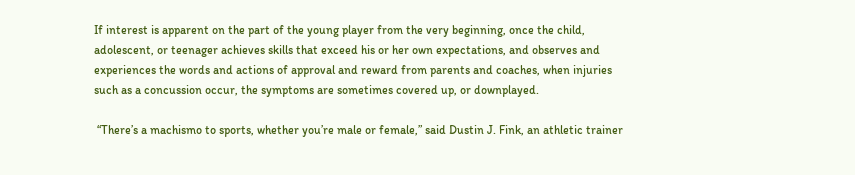If interest is apparent on the part of the young player from the very beginning, once the child, adolescent, or teenager achieves skills that exceed his or her own expectations, and observes and experiences the words and actions of approval and reward from parents and coaches, when injuries such as a concussion occur, the symptoms are sometimes covered up, or downplayed.

 “There’s a machismo to sports, whether you’re male or female,” said Dustin J. Fink, an athletic trainer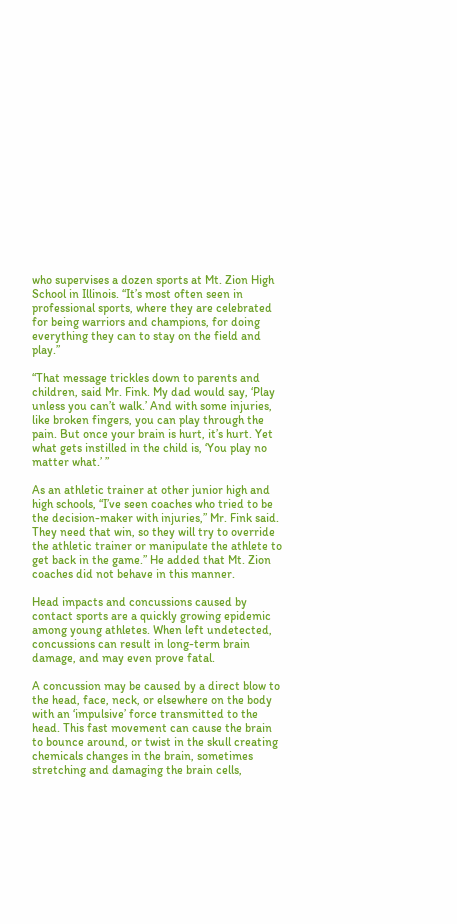who supervises a dozen sports at Mt. Zion High School in Illinois. “It’s most often seen in professional sports, where they are celebrated for being warriors and champions, for doing everything they can to stay on the field and play.”

“That message trickles down to parents and children, said Mr. Fink. My dad would say, ‘Play unless you can’t walk.’ And with some injuries, like broken fingers, you can play through the pain. But once your brain is hurt, it’s hurt. Yet what gets instilled in the child is, ‘You play no matter what.’ ”

As an athletic trainer at other junior high and high schools, “I’ve seen coaches who tried to be the decision-maker with injuries,” Mr. Fink said. They need that win, so they will try to override the athletic trainer or manipulate the athlete to get back in the game.” He added that Mt. Zion coaches did not behave in this manner.

Head impacts and concussions caused by contact sports are a quickly growing epidemic among young athletes. When left undetected, concussions can result in long-term brain damage, and may even prove fatal.

A concussion may be caused by a direct blow to the head, face, neck, or elsewhere on the body with an ‘impulsive’ force transmitted to the head. This fast movement can cause the brain to bounce around, or twist in the skull creating chemicals changes in the brain, sometimes stretching and damaging the brain cells,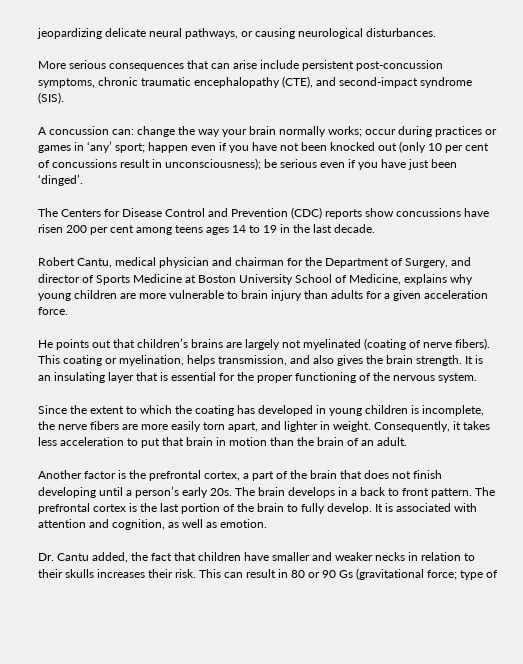jeopardizing delicate neural pathways, or causing neurological disturbances.

More serious consequences that can arise include persistent post-concussion symptoms, chronic traumatic encephalopathy (CTE), and second-impact syndrome (SIS).

A concussion can: change the way your brain normally works; occur during practices or games in ‘any’ sport; happen even if you have not been knocked out (only 10 per cent of concussions result in unconsciousness); be serious even if you have just been ‘dinged’.

The Centers for Disease Control and Prevention (CDC) reports show concussions have risen 200 per cent among teens ages 14 to 19 in the last decade.

Robert Cantu, medical physician and chairman for the Department of Surgery, and director of Sports Medicine at Boston University School of Medicine, explains why young children are more vulnerable to brain injury than adults for a given acceleration force.

He points out that children’s brains are largely not myelinated (coating of nerve fibers). This coating or myelination, helps transmission, and also gives the brain strength. It is an insulating layer that is essential for the proper functioning of the nervous system.

Since the extent to which the coating has developed in young children is incomplete, the nerve fibers are more easily torn apart, and lighter in weight. Consequently, it takes less acceleration to put that brain in motion than the brain of an adult.

Another factor is the prefrontal cortex, a part of the brain that does not finish developing until a person’s early 20s. The brain develops in a back to front pattern. The prefrontal cortex is the last portion of the brain to fully develop. It is associated with attention and cognition, as well as emotion.

Dr. Cantu added, the fact that children have smaller and weaker necks in relation to their skulls increases their risk. This can result in 80 or 90 Gs (gravitational force; type of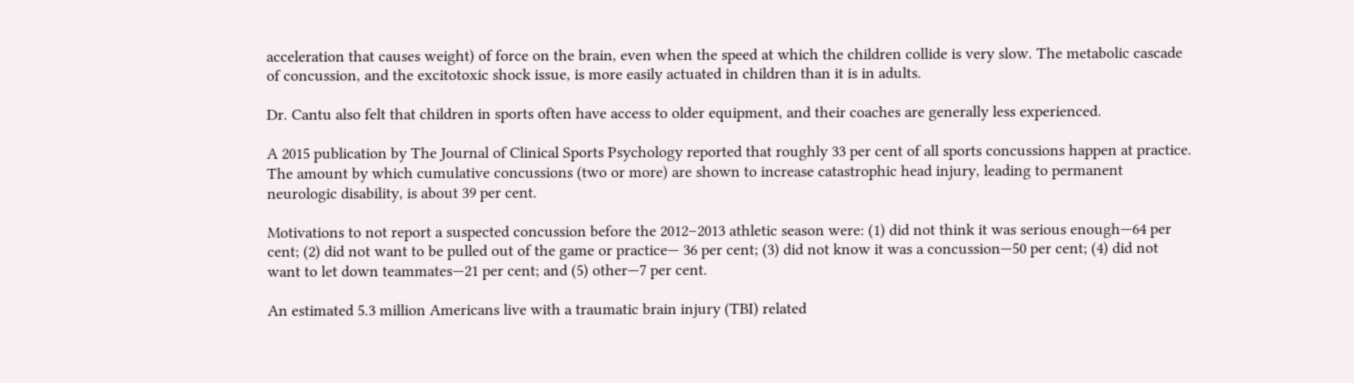acceleration that causes weight) of force on the brain, even when the speed at which the children collide is very slow. The metabolic cascade of concussion, and the excitotoxic shock issue, is more easily actuated in children than it is in adults.

Dr. Cantu also felt that children in sports often have access to older equipment, and their coaches are generally less experienced.

A 2015 publication by The Journal of Clinical Sports Psychology reported that roughly 33 per cent of all sports concussions happen at practice. The amount by which cumulative concussions (two or more) are shown to increase catastrophic head injury, leading to permanent neurologic disability, is about 39 per cent.

Motivations to not report a suspected concussion before the 2012–2013 athletic season were: (1) did not think it was serious enough—64 per cent; (2) did not want to be pulled out of the game or practice— 36 per cent; (3) did not know it was a concussion—50 per cent; (4) did not want to let down teammates—21 per cent; and (5) other—7 per cent.

An estimated 5.3 million Americans live with a traumatic brain injury (TBI) related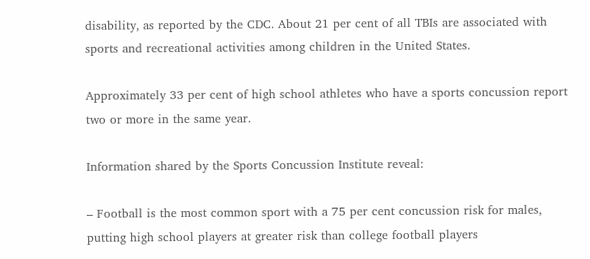disability, as reported by the CDC. About 21 per cent of all TBIs are associated with sports and recreational activities among children in the United States.

Approximately 33 per cent of high school athletes who have a sports concussion report two or more in the same year.

Information shared by the Sports Concussion Institute reveal:

– Football is the most common sport with a 75 per cent concussion risk for males, putting high school players at greater risk than college football players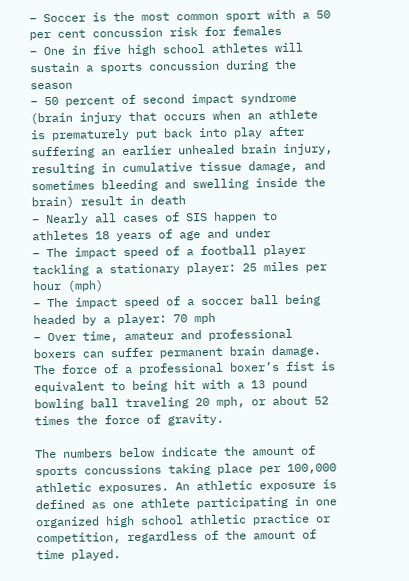– Soccer is the most common sport with a 50 per cent concussion risk for females
– One in five high school athletes will sustain a sports concussion during the season
– 50 percent of second impact syndrome (brain injury that occurs when an athlete is prematurely put back into play after suffering an earlier unhealed brain injury, resulting in cumulative tissue damage, and sometimes bleeding and swelling inside the brain) result in death
– Nearly all cases of SIS happen to athletes 18 years of age and under
– The impact speed of a football player tackling a stationary player: 25 miles per hour (mph)
– The impact speed of a soccer ball being headed by a player: 70 mph
– Over time, amateur and professional boxers can suffer permanent brain damage. The force of a professional boxer’s fist is equivalent to being hit with a 13 pound bowling ball traveling 20 mph, or about 52 times the force of gravity.

The numbers below indicate the amount of sports concussions taking place per 100,000 athletic exposures. An athletic exposure is defined as one athlete participating in one organized high school athletic practice or competition, regardless of the amount of time played.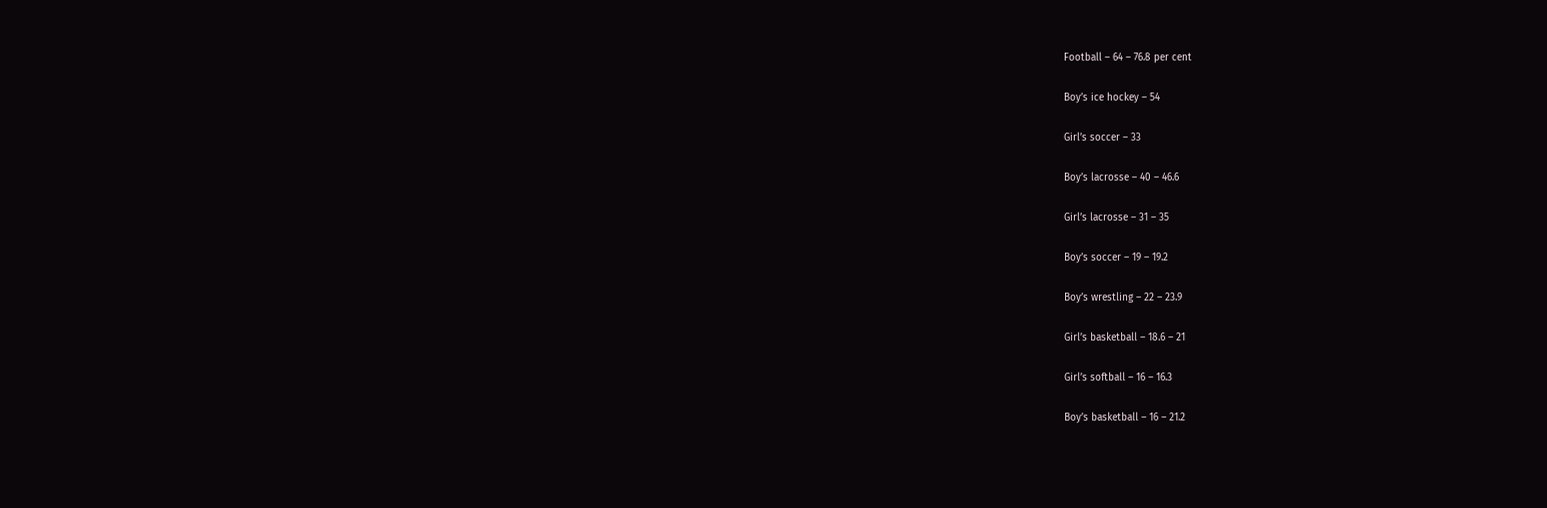Football – 64 – 76.8 per cent

Boy’s ice hockey – 54

Girl’s soccer – 33

Boy’s lacrosse – 40 – 46.6

Girl’s lacrosse – 31 – 35

Boy’s soccer – 19 – 19.2

Boy’s wrestling – 22 – 23.9

Girl’s basketball – 18.6 – 21

Girl’s softball – 16 – 16.3

Boy’s basketball – 16 – 21.2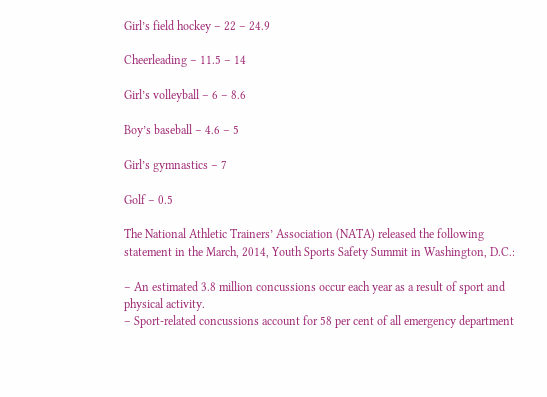Girl’s field hockey – 22 – 24.9

Cheerleading – 11.5 – 14

Girl’s volleyball – 6 – 8.6

Boy’s baseball – 4.6 – 5

Girl’s gymnastics – 7

Golf – 0.5

The National Athletic Trainers’ Association (NATA) released the following statement in the March, 2014, Youth Sports Safety Summit in Washington, D.C.:

– An estimated 3.8 million concussions occur each year as a result of sport and physical activity.
– Sport-related concussions account for 58 per cent of all emergency department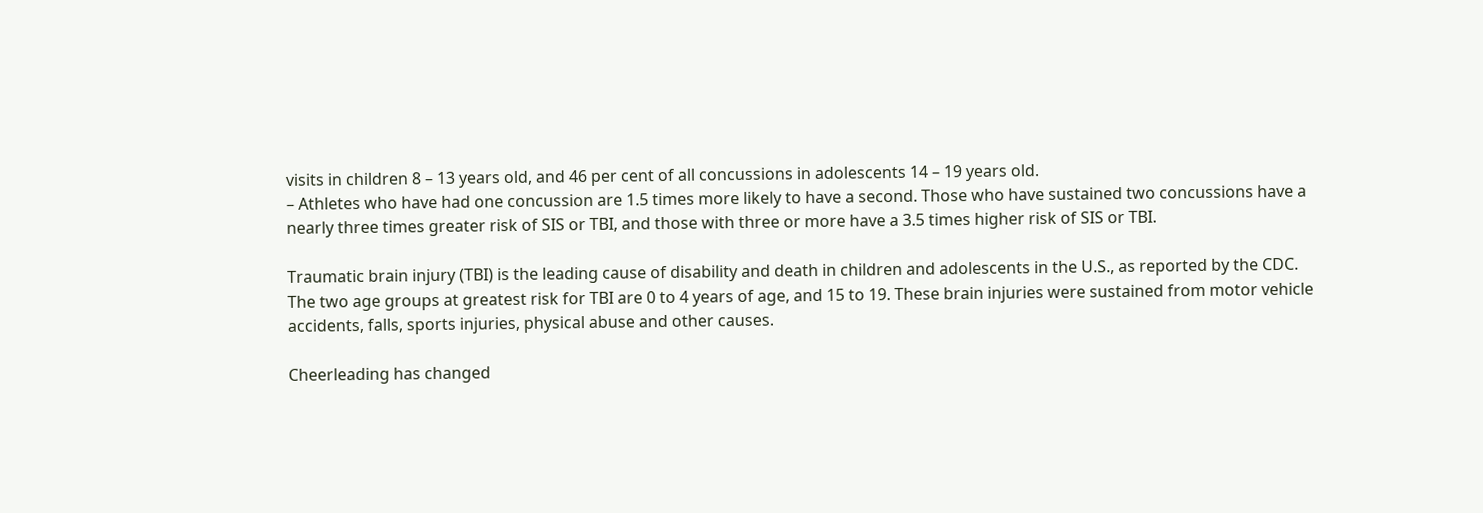visits in children 8 – 13 years old, and 46 per cent of all concussions in adolescents 14 – 19 years old.
– Athletes who have had one concussion are 1.5 times more likely to have a second. Those who have sustained two concussions have a nearly three times greater risk of SIS or TBI, and those with three or more have a 3.5 times higher risk of SIS or TBI.

Traumatic brain injury (TBI) is the leading cause of disability and death in children and adolescents in the U.S., as reported by the CDC. The two age groups at greatest risk for TBI are 0 to 4 years of age, and 15 to 19. These brain injuries were sustained from motor vehicle accidents, falls, sports injuries, physical abuse and other causes.

Cheerleading has changed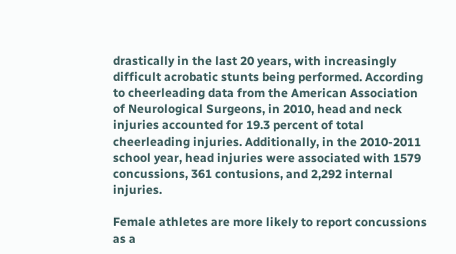drastically in the last 20 years, with increasingly difficult acrobatic stunts being performed. According to cheerleading data from the American Association of Neurological Surgeons, in 2010, head and neck injuries accounted for 19.3 percent of total cheerleading injuries. Additionally, in the 2010-2011 school year, head injuries were associated with 1579 concussions, 361 contusions, and 2,292 internal injuries.

Female athletes are more likely to report concussions as a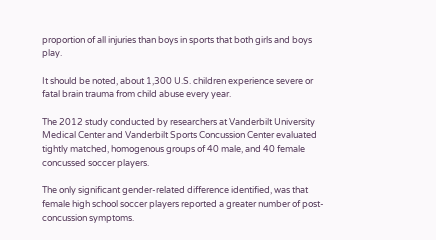proportion of all injuries than boys in sports that both girls and boys play.

It should be noted, about 1,300 U.S. children experience severe or fatal brain trauma from child abuse every year.

The 2012 study conducted by researchers at Vanderbilt University Medical Center and Vanderbilt Sports Concussion Center evaluated tightly matched, homogenous groups of 40 male, and 40 female concussed soccer players.

The only significant gender-related difference identified, was that female high school soccer players reported a greater number of post-concussion symptoms.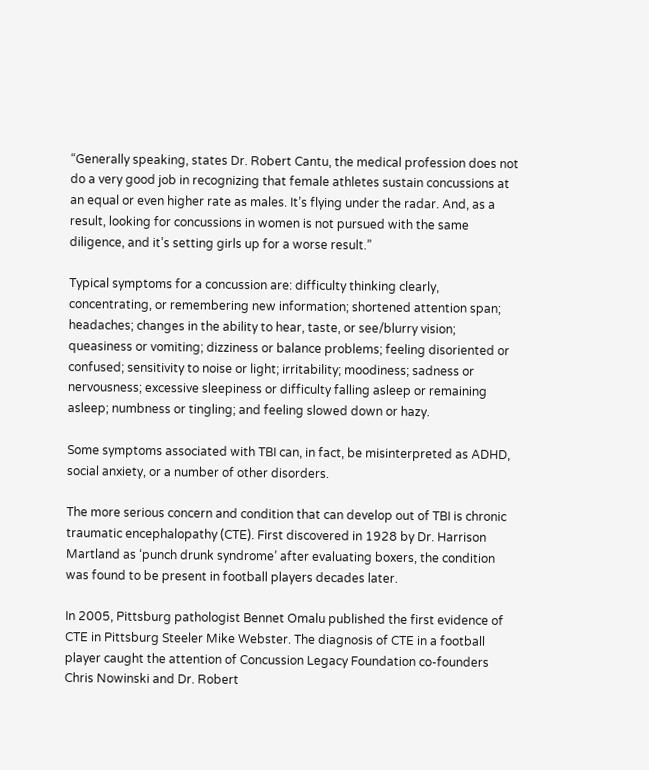“Generally speaking, states Dr. Robert Cantu, the medical profession does not do a very good job in recognizing that female athletes sustain concussions at an equal or even higher rate as males. It’s flying under the radar. And, as a result, looking for concussions in women is not pursued with the same diligence, and it’s setting girls up for a worse result.”

Typical symptoms for a concussion are: difficulty thinking clearly, concentrating, or remembering new information; shortened attention span; headaches; changes in the ability to hear, taste, or see/blurry vision; queasiness or vomiting; dizziness or balance problems; feeling disoriented or confused; sensitivity to noise or light; irritability; moodiness; sadness or nervousness; excessive sleepiness or difficulty falling asleep or remaining asleep; numbness or tingling; and feeling slowed down or hazy.

Some symptoms associated with TBI can, in fact, be misinterpreted as ADHD, social anxiety, or a number of other disorders.

The more serious concern and condition that can develop out of TBI is chronic traumatic encephalopathy (CTE). First discovered in 1928 by Dr. Harrison Martland as ‘punch drunk syndrome’ after evaluating boxers, the condition was found to be present in football players decades later.

In 2005, Pittsburg pathologist Bennet Omalu published the first evidence of CTE in Pittsburg Steeler Mike Webster. The diagnosis of CTE in a football player caught the attention of Concussion Legacy Foundation co-founders Chris Nowinski and Dr. Robert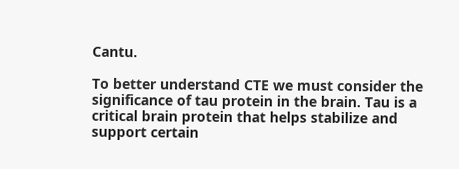Cantu.

To better understand CTE we must consider the significance of tau protein in the brain. Tau is a critical brain protein that helps stabilize and support certain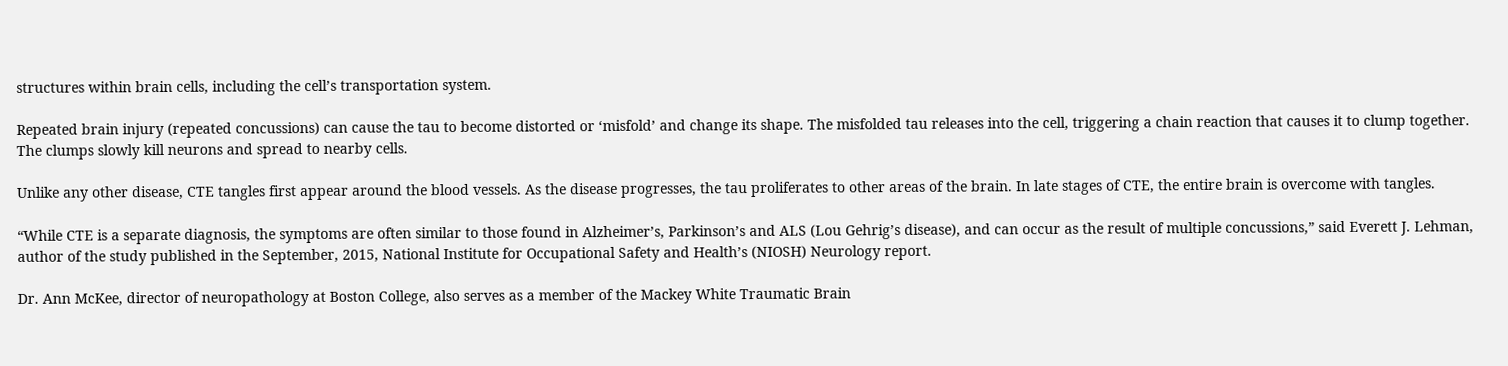structures within brain cells, including the cell’s transportation system.

Repeated brain injury (repeated concussions) can cause the tau to become distorted or ‘misfold’ and change its shape. The misfolded tau releases into the cell, triggering a chain reaction that causes it to clump together. The clumps slowly kill neurons and spread to nearby cells.

Unlike any other disease, CTE tangles first appear around the blood vessels. As the disease progresses, the tau proliferates to other areas of the brain. In late stages of CTE, the entire brain is overcome with tangles.

“While CTE is a separate diagnosis, the symptoms are often similar to those found in Alzheimer’s, Parkinson’s and ALS (Lou Gehrig’s disease), and can occur as the result of multiple concussions,” said Everett J. Lehman, author of the study published in the September, 2015, National Institute for Occupational Safety and Health’s (NIOSH) Neurology report.

Dr. Ann McKee, director of neuropathology at Boston College, also serves as a member of the Mackey White Traumatic Brain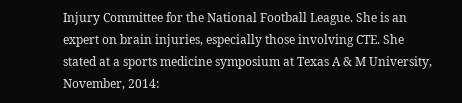Injury Committee for the National Football League. She is an expert on brain injuries, especially those involving CTE. She stated at a sports medicine symposium at Texas A & M University, November, 2014: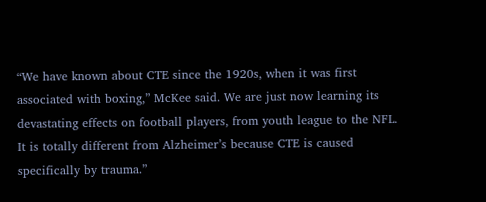“We have known about CTE since the 1920s, when it was first associated with boxing,” McKee said. We are just now learning its devastating effects on football players, from youth league to the NFL. It is totally different from Alzheimer’s because CTE is caused specifically by trauma.”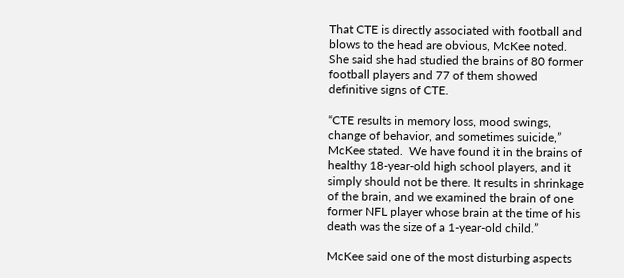That CTE is directly associated with football and blows to the head are obvious, McKee noted. She said she had studied the brains of 80 former football players and 77 of them showed definitive signs of CTE.

“CTE results in memory loss, mood swings, change of behavior, and sometimes suicide,” McKee stated.  We have found it in the brains of healthy 18-year-old high school players, and it simply should not be there. It results in shrinkage of the brain, and we examined the brain of one former NFL player whose brain at the time of his death was the size of a 1-year-old child.”

McKee said one of the most disturbing aspects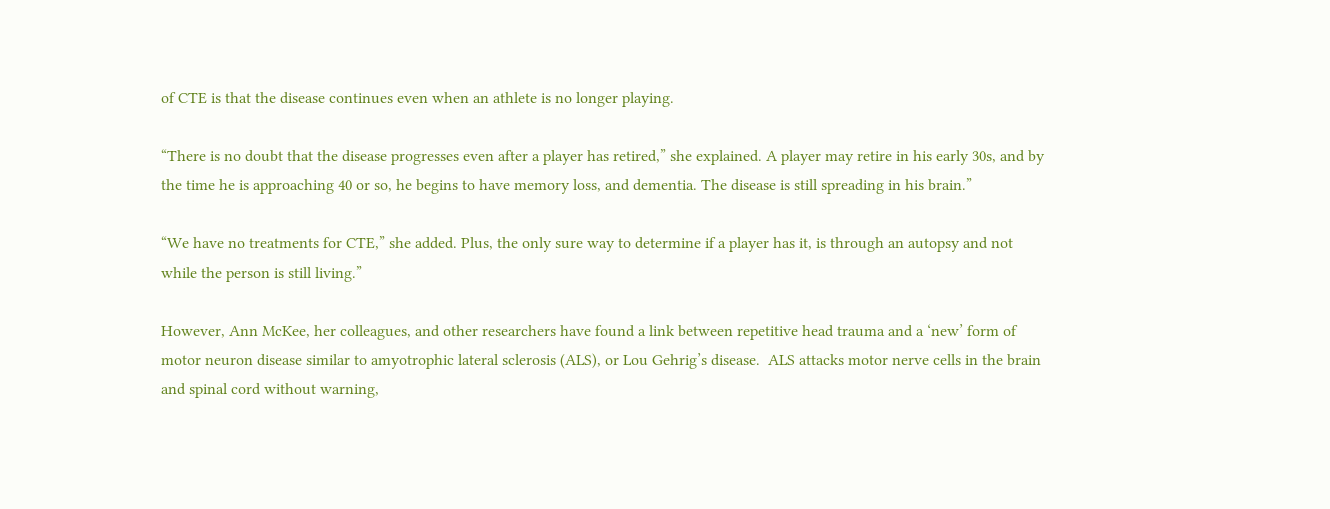of CTE is that the disease continues even when an athlete is no longer playing.

“There is no doubt that the disease progresses even after a player has retired,” she explained. A player may retire in his early 30s, and by the time he is approaching 40 or so, he begins to have memory loss, and dementia. The disease is still spreading in his brain.”

“We have no treatments for CTE,” she added. Plus, the only sure way to determine if a player has it, is through an autopsy and not while the person is still living.”

However, Ann McKee, her colleagues, and other researchers have found a link between repetitive head trauma and a ‘new’ form of motor neuron disease similar to amyotrophic lateral sclerosis (ALS), or Lou Gehrig’s disease.  ALS attacks motor nerve cells in the brain and spinal cord without warning,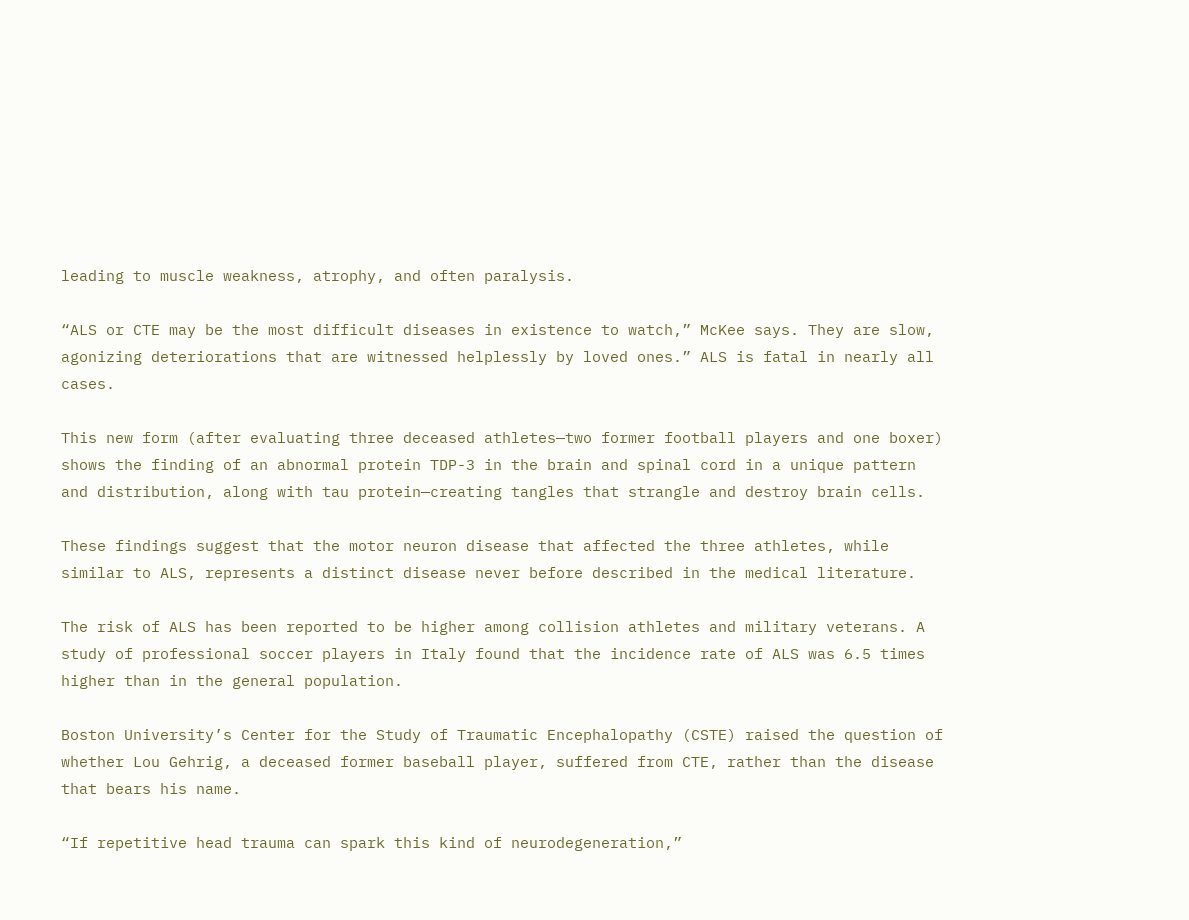leading to muscle weakness, atrophy, and often paralysis.

“ALS or CTE may be the most difficult diseases in existence to watch,” McKee says. They are slow, agonizing deteriorations that are witnessed helplessly by loved ones.” ALS is fatal in nearly all cases.

This new form (after evaluating three deceased athletes—two former football players and one boxer) shows the finding of an abnormal protein TDP-3 in the brain and spinal cord in a unique pattern and distribution, along with tau protein—creating tangles that strangle and destroy brain cells.

These findings suggest that the motor neuron disease that affected the three athletes, while similar to ALS, represents a distinct disease never before described in the medical literature.

The risk of ALS has been reported to be higher among collision athletes and military veterans. A study of professional soccer players in Italy found that the incidence rate of ALS was 6.5 times higher than in the general population.

Boston University’s Center for the Study of Traumatic Encephalopathy (CSTE) raised the question of whether Lou Gehrig, a deceased former baseball player, suffered from CTE, rather than the disease that bears his name.

“If repetitive head trauma can spark this kind of neurodegeneration,”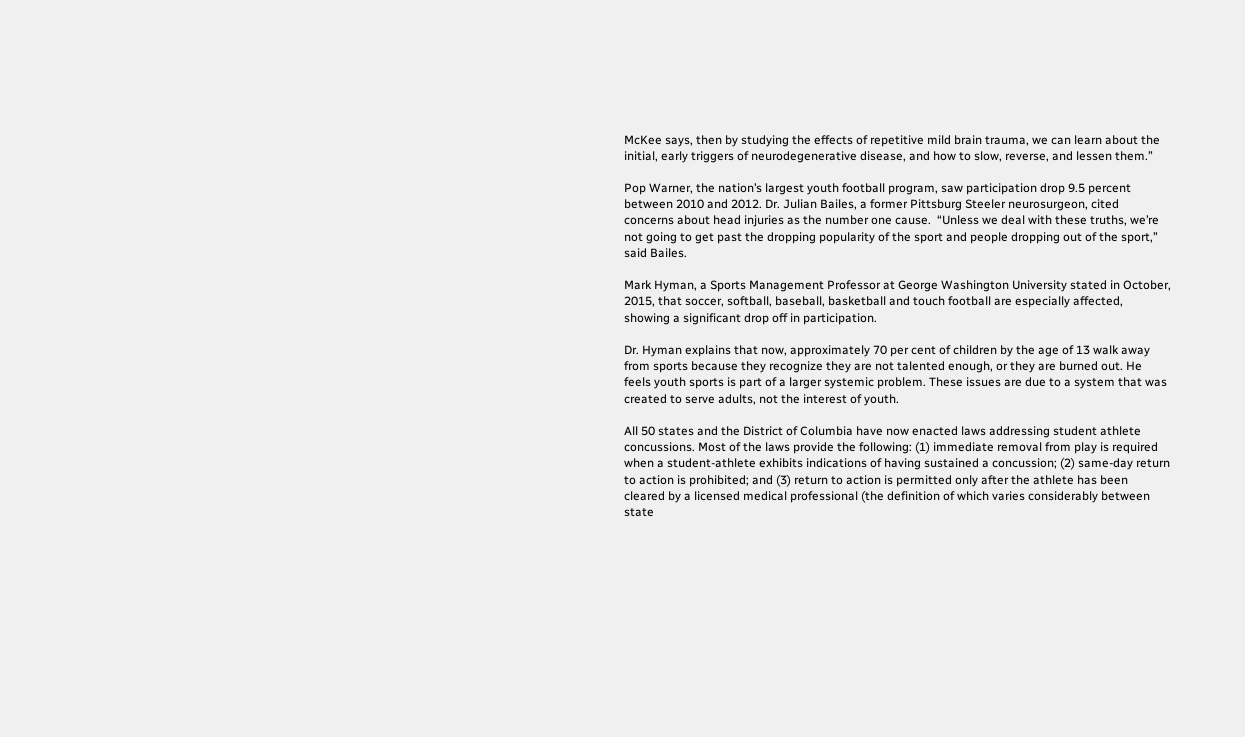McKee says, then by studying the effects of repetitive mild brain trauma, we can learn about the initial, early triggers of neurodegenerative disease, and how to slow, reverse, and lessen them.”

Pop Warner, the nation’s largest youth football program, saw participation drop 9.5 percent between 2010 and 2012. Dr. Julian Bailes, a former Pittsburg Steeler neurosurgeon, cited concerns about head injuries as the number one cause.  “Unless we deal with these truths, we’re not going to get past the dropping popularity of the sport and people dropping out of the sport,” said Bailes.

Mark Hyman, a Sports Management Professor at George Washington University stated in October, 2015, that soccer, softball, baseball, basketball and touch football are especially affected, showing a significant drop off in participation.

Dr. Hyman explains that now, approximately 70 per cent of children by the age of 13 walk away from sports because they recognize they are not talented enough, or they are burned out. He feels youth sports is part of a larger systemic problem. These issues are due to a system that was created to serve adults, not the interest of youth.

All 50 states and the District of Columbia have now enacted laws addressing student athlete concussions. Most of the laws provide the following: (1) immediate removal from play is required when a student-athlete exhibits indications of having sustained a concussion; (2) same-day return to action is prohibited; and (3) return to action is permitted only after the athlete has been cleared by a licensed medical professional (the definition of which varies considerably between state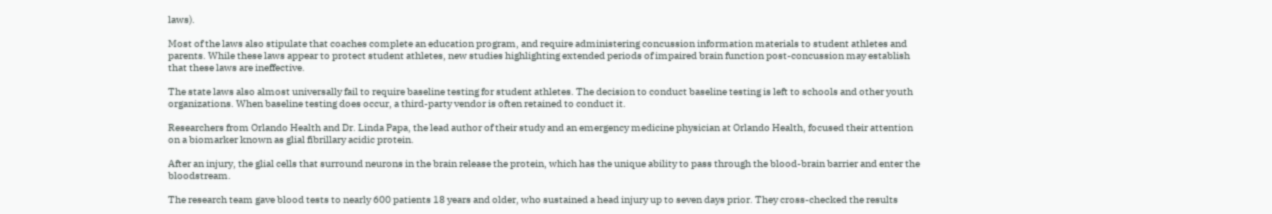laws).

Most of the laws also stipulate that coaches complete an education program, and require administering concussion information materials to student athletes and parents. While these laws appear to protect student athletes, new studies highlighting extended periods of impaired brain function post-concussion may establish that these laws are ineffective.

The state laws also almost universally fail to require baseline testing for student athletes. The decision to conduct baseline testing is left to schools and other youth organizations. When baseline testing does occur, a third-party vendor is often retained to conduct it.

Researchers from Orlando Health and Dr. Linda Papa, the lead author of their study and an emergency medicine physician at Orlando Health, focused their attention on a biomarker known as glial fibrillary acidic protein.

After an injury, the glial cells that surround neurons in the brain release the protein, which has the unique ability to pass through the blood-brain barrier and enter the bloodstream.

The research team gave blood tests to nearly 600 patients 18 years and older, who sustained a head injury up to seven days prior. They cross-checked the results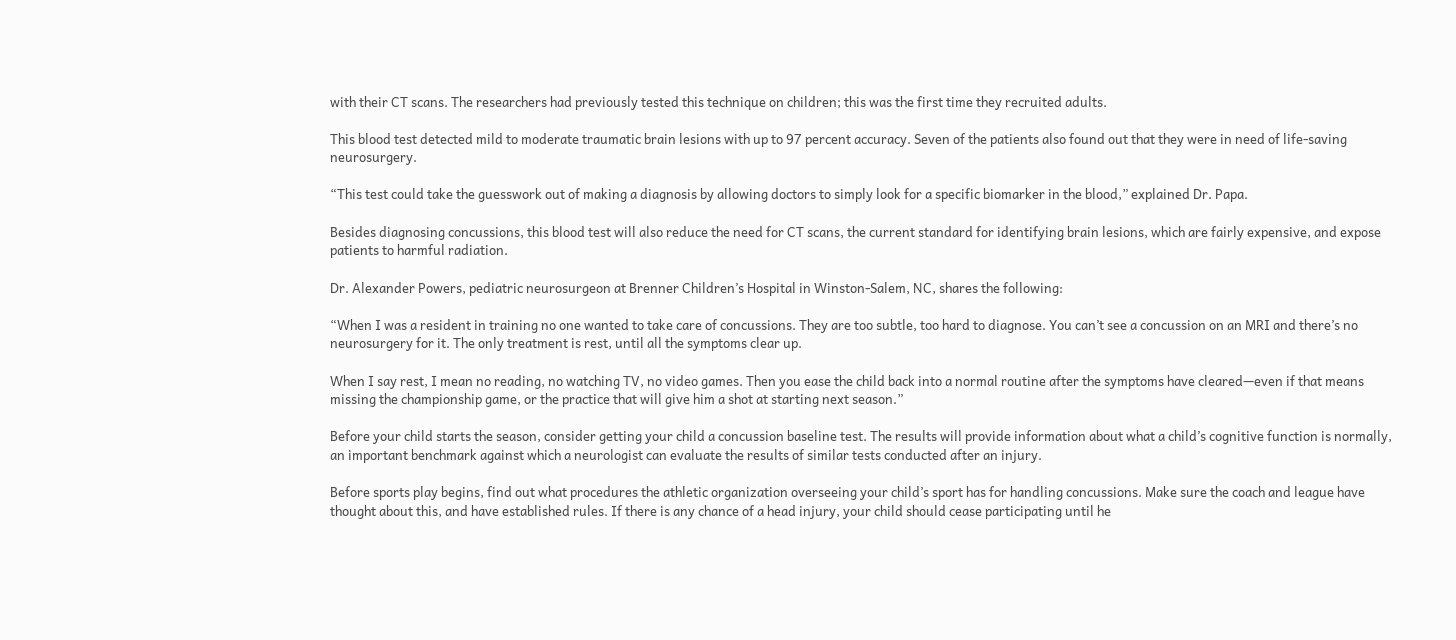with their CT scans. The researchers had previously tested this technique on children; this was the first time they recruited adults.

This blood test detected mild to moderate traumatic brain lesions with up to 97 percent accuracy. Seven of the patients also found out that they were in need of life-saving neurosurgery.

“This test could take the guesswork out of making a diagnosis by allowing doctors to simply look for a specific biomarker in the blood,” explained Dr. Papa.

Besides diagnosing concussions, this blood test will also reduce the need for CT scans, the current standard for identifying brain lesions, which are fairly expensive, and expose patients to harmful radiation.

Dr. Alexander Powers, pediatric neurosurgeon at Brenner Children’s Hospital in Winston-Salem, NC, shares the following:

“When I was a resident in training no one wanted to take care of concussions. They are too subtle, too hard to diagnose. You can’t see a concussion on an MRI and there’s no neurosurgery for it. The only treatment is rest, until all the symptoms clear up.

When I say rest, I mean no reading, no watching TV, no video games. Then you ease the child back into a normal routine after the symptoms have cleared—even if that means missing the championship game, or the practice that will give him a shot at starting next season.”

Before your child starts the season, consider getting your child a concussion baseline test. The results will provide information about what a child’s cognitive function is normally, an important benchmark against which a neurologist can evaluate the results of similar tests conducted after an injury.

Before sports play begins, find out what procedures the athletic organization overseeing your child’s sport has for handling concussions. Make sure the coach and league have thought about this, and have established rules. If there is any chance of a head injury, your child should cease participating until he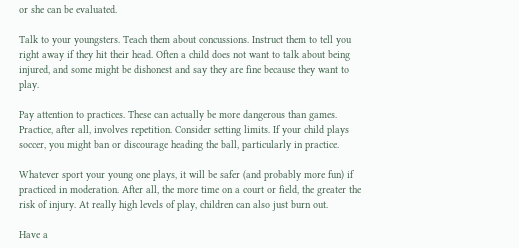or she can be evaluated.

Talk to your youngsters. Teach them about concussions. Instruct them to tell you right away if they hit their head. Often a child does not want to talk about being injured, and some might be dishonest and say they are fine because they want to play.

Pay attention to practices. These can actually be more dangerous than games. Practice, after all, involves repetition. Consider setting limits. If your child plays soccer, you might ban or discourage heading the ball, particularly in practice.

Whatever sport your young one plays, it will be safer (and probably more fun) if practiced in moderation. After all, the more time on a court or field, the greater the risk of injury. At really high levels of play, children can also just burn out.

Have a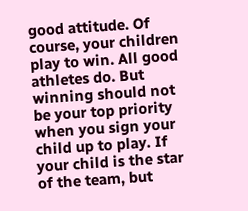good attitude. Of course, your children play to win. All good athletes do. But winning should not be your top priority when you sign your child up to play. If your child is the star of the team, but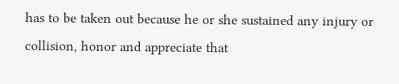has to be taken out because he or she sustained any injury or collision, honor and appreciate that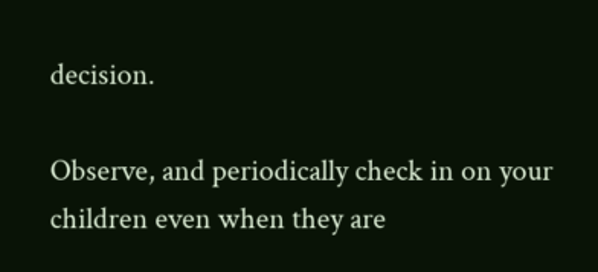decision.

Observe, and periodically check in on your children even when they are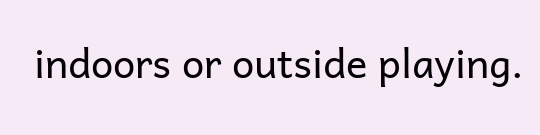indoors or outside playing.